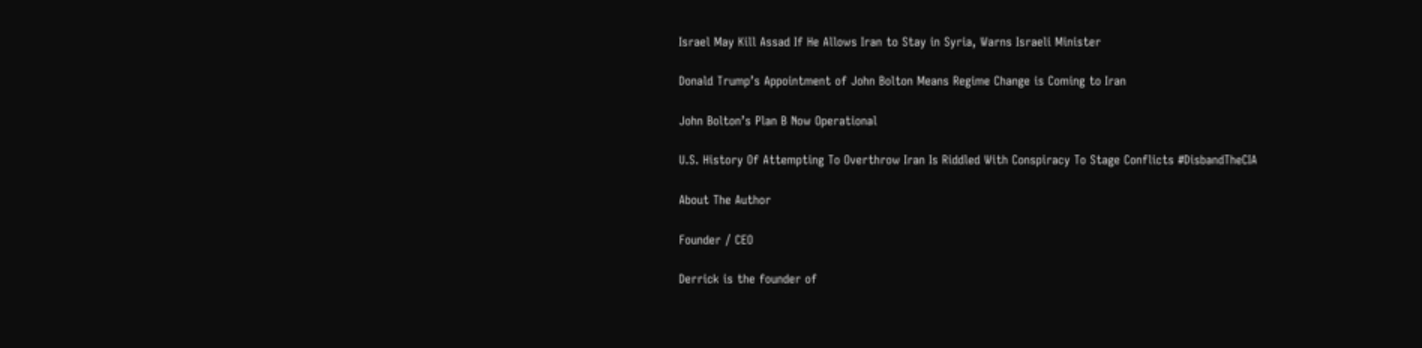Israel May Kill Assad If He Allows Iran to Stay in Syria, Warns Israeli Minister

Donald Trump’s Appointment of John Bolton Means Regime Change is Coming to Iran

John Bolton’s Plan B Now Operational

U.S. History Of Attempting To Overthrow Iran Is Riddled With Conspiracy To Stage Conflicts #DisbandTheCIA

About The Author

Founder / CEO

Derrick is the founder of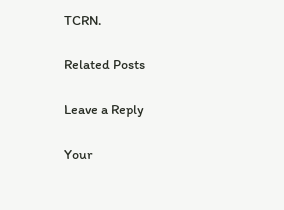TCRN.

Related Posts

Leave a Reply

Your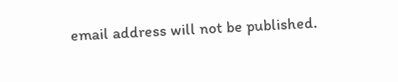email address will not be published.